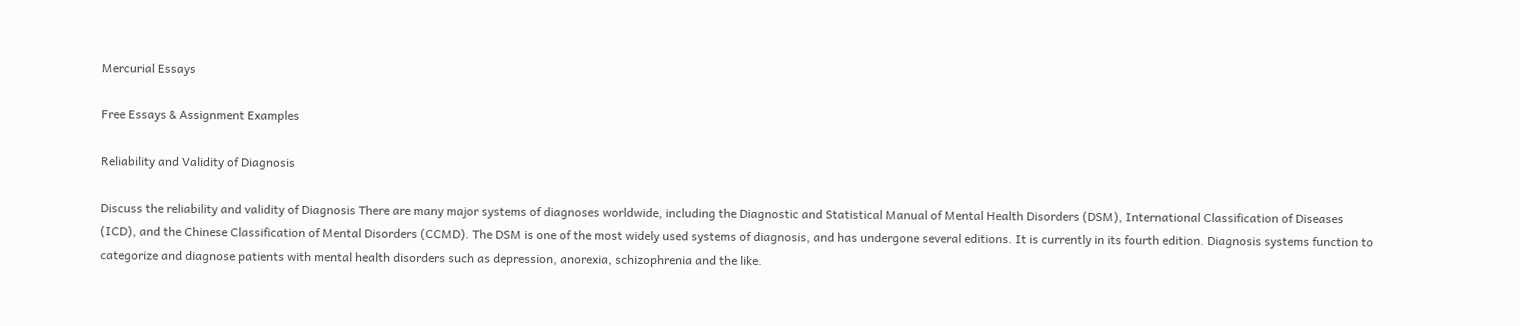Mercurial Essays

Free Essays & Assignment Examples

Reliability and Validity of Diagnosis

Discuss the reliability and validity of Diagnosis There are many major systems of diagnoses worldwide, including the Diagnostic and Statistical Manual of Mental Health Disorders (DSM), International Classification of Diseases (ICD), and the Chinese Classification of Mental Disorders (CCMD). The DSM is one of the most widely used systems of diagnosis, and has undergone several editions. It is currently in its fourth edition. Diagnosis systems function to categorize and diagnose patients with mental health disorders such as depression, anorexia, schizophrenia and the like.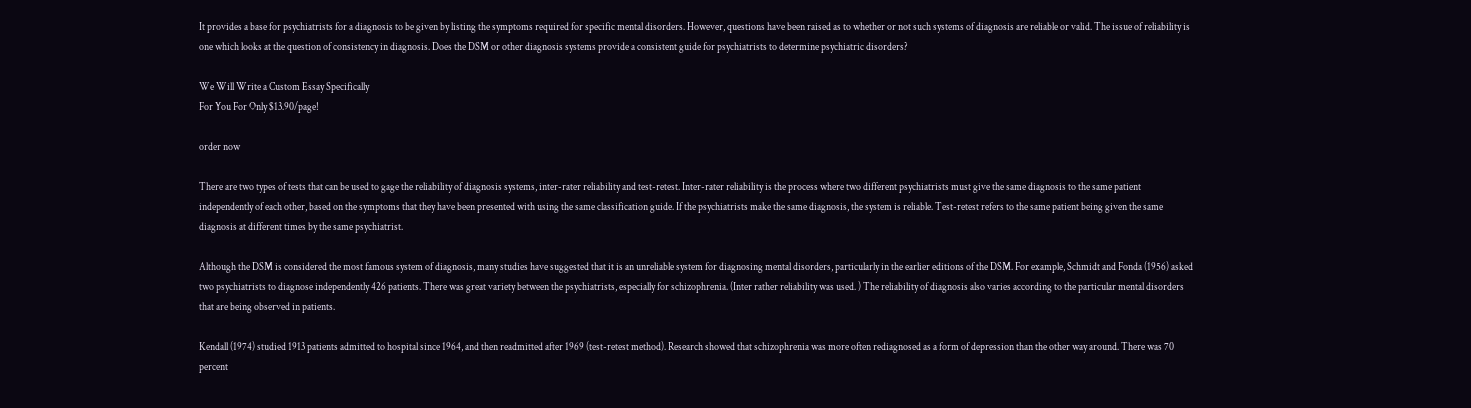It provides a base for psychiatrists for a diagnosis to be given by listing the symptoms required for specific mental disorders. However, questions have been raised as to whether or not such systems of diagnosis are reliable or valid. The issue of reliability is one which looks at the question of consistency in diagnosis. Does the DSM or other diagnosis systems provide a consistent guide for psychiatrists to determine psychiatric disorders?

We Will Write a Custom Essay Specifically
For You For Only $13.90/page!

order now

There are two types of tests that can be used to gage the reliability of diagnosis systems, inter-rater reliability and test-retest. Inter-rater reliability is the process where two different psychiatrists must give the same diagnosis to the same patient independently of each other, based on the symptoms that they have been presented with using the same classification guide. If the psychiatrists make the same diagnosis, the system is reliable. Test-retest refers to the same patient being given the same diagnosis at different times by the same psychiatrist.

Although the DSM is considered the most famous system of diagnosis, many studies have suggested that it is an unreliable system for diagnosing mental disorders, particularly in the earlier editions of the DSM. For example, Schmidt and Fonda (1956) asked two psychiatrists to diagnose independently 426 patients. There was great variety between the psychiatrists, especially for schizophrenia. (Inter rather reliability was used. ) The reliability of diagnosis also varies according to the particular mental disorders that are being observed in patients.

Kendall (1974) studied 1913 patients admitted to hospital since 1964, and then readmitted after 1969 (test-retest method). Research showed that schizophrenia was more often rediagnosed as a form of depression than the other way around. There was 70 percent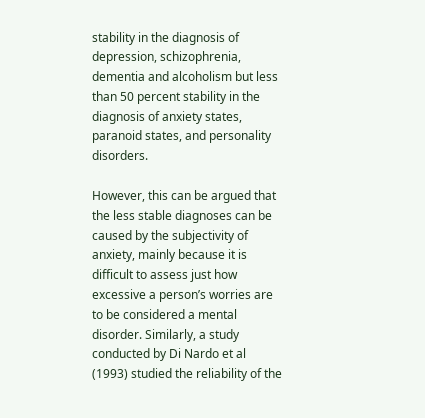stability in the diagnosis of depression, schizophrenia, dementia and alcoholism but less than 50 percent stability in the diagnosis of anxiety states, paranoid states, and personality disorders.

However, this can be argued that the less stable diagnoses can be caused by the subjectivity of anxiety, mainly because it is difficult to assess just how excessive a person’s worries are to be considered a mental disorder. Similarly, a study conducted by Di Nardo et al (1993) studied the reliability of the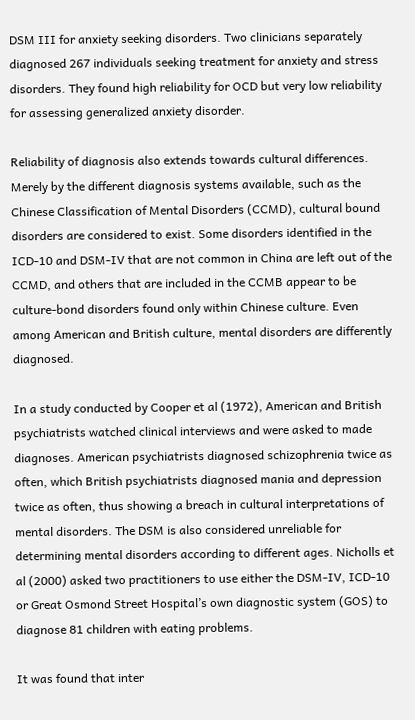DSM III for anxiety seeking disorders. Two clinicians separately diagnosed 267 individuals seeking treatment for anxiety and stress disorders. They found high reliability for OCD but very low reliability for assessing generalized anxiety disorder.

Reliability of diagnosis also extends towards cultural differences. Merely by the different diagnosis systems available, such as the Chinese Classification of Mental Disorders (CCMD), cultural bound disorders are considered to exist. Some disorders identified in the ICD-10 and DSM-IV that are not common in China are left out of the CCMD, and others that are included in the CCMB appear to be culture-bond disorders found only within Chinese culture. Even among American and British culture, mental disorders are differently diagnosed.

In a study conducted by Cooper et al (1972), American and British psychiatrists watched clinical interviews and were asked to made diagnoses. American psychiatrists diagnosed schizophrenia twice as often, which British psychiatrists diagnosed mania and depression twice as often, thus showing a breach in cultural interpretations of mental disorders. The DSM is also considered unreliable for determining mental disorders according to different ages. Nicholls et al (2000) asked two practitioners to use either the DSM-IV, ICD-10 or Great Osmond Street Hospital’s own diagnostic system (GOS) to diagnose 81 children with eating problems.

It was found that inter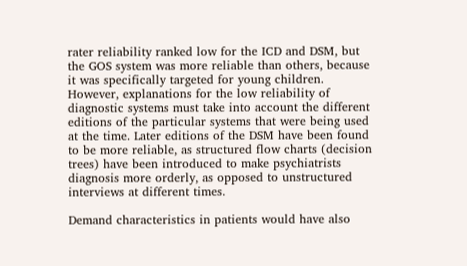rater reliability ranked low for the ICD and DSM, but the GOS system was more reliable than others, because it was specifically targeted for young children. However, explanations for the low reliability of diagnostic systems must take into account the different editions of the particular systems that were being used at the time. Later editions of the DSM have been found to be more reliable, as structured flow charts (decision trees) have been introduced to make psychiatrists diagnosis more orderly, as opposed to unstructured interviews at different times.

Demand characteristics in patients would have also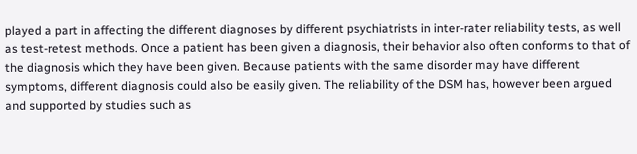played a part in affecting the different diagnoses by different psychiatrists in inter-rater reliability tests, as well as test-retest methods. Once a patient has been given a diagnosis, their behavior also often conforms to that of the diagnosis which they have been given. Because patients with the same disorder may have different symptoms, different diagnosis could also be easily given. The reliability of the DSM has, however been argued and supported by studies such as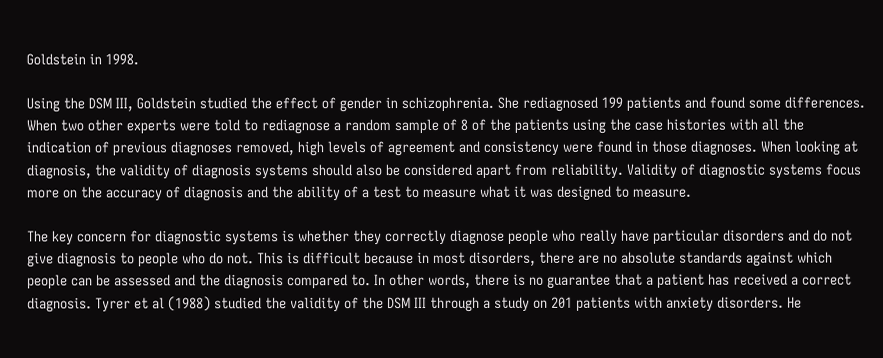Goldstein in 1998.

Using the DSM III, Goldstein studied the effect of gender in schizophrenia. She rediagnosed 199 patients and found some differences. When two other experts were told to rediagnose a random sample of 8 of the patients using the case histories with all the indication of previous diagnoses removed, high levels of agreement and consistency were found in those diagnoses. When looking at diagnosis, the validity of diagnosis systems should also be considered apart from reliability. Validity of diagnostic systems focus more on the accuracy of diagnosis and the ability of a test to measure what it was designed to measure.

The key concern for diagnostic systems is whether they correctly diagnose people who really have particular disorders and do not give diagnosis to people who do not. This is difficult because in most disorders, there are no absolute standards against which people can be assessed and the diagnosis compared to. In other words, there is no guarantee that a patient has received a correct diagnosis. Tyrer et al (1988) studied the validity of the DSM III through a study on 201 patients with anxiety disorders. He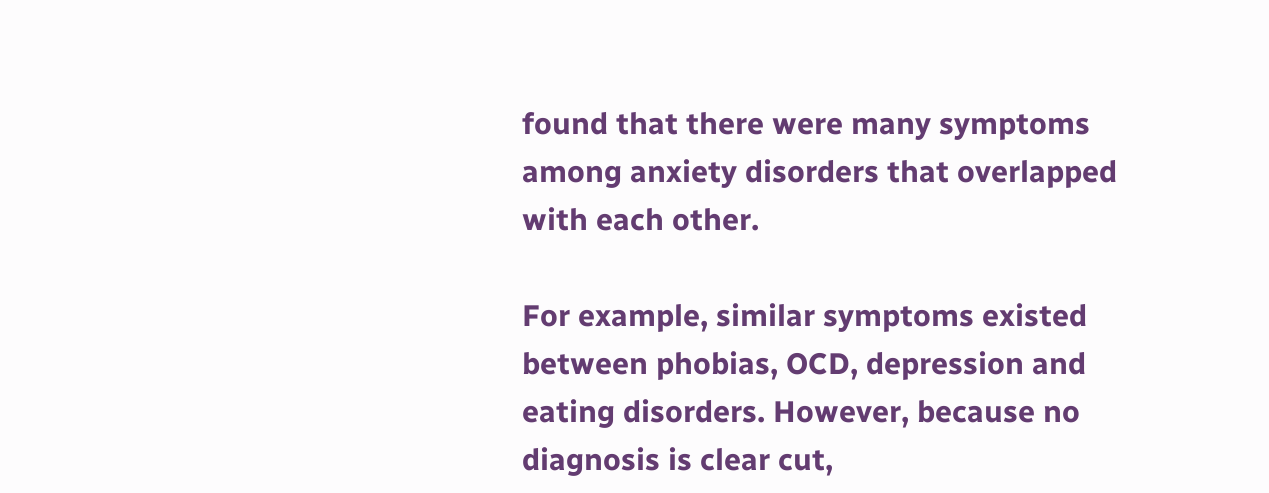found that there were many symptoms among anxiety disorders that overlapped with each other.

For example, similar symptoms existed between phobias, OCD, depression and eating disorders. However, because no diagnosis is clear cut,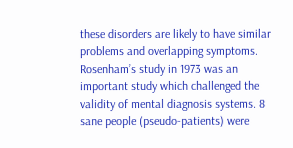these disorders are likely to have similar problems and overlapping symptoms. Rosenham’s study in 1973 was an important study which challenged the validity of mental diagnosis systems. 8 sane people (pseudo-patients) were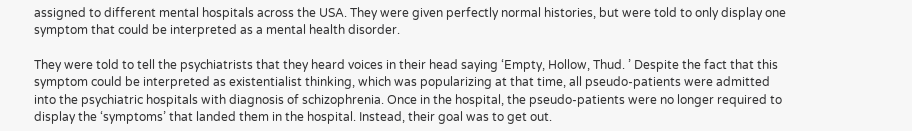assigned to different mental hospitals across the USA. They were given perfectly normal histories, but were told to only display one symptom that could be interpreted as a mental health disorder.

They were told to tell the psychiatrists that they heard voices in their head saying ‘Empty, Hollow, Thud. ’ Despite the fact that this symptom could be interpreted as existentialist thinking, which was popularizing at that time, all pseudo-patients were admitted into the psychiatric hospitals with diagnosis of schizophrenia. Once in the hospital, the pseudo-patients were no longer required to display the ‘symptoms’ that landed them in the hospital. Instead, their goal was to get out.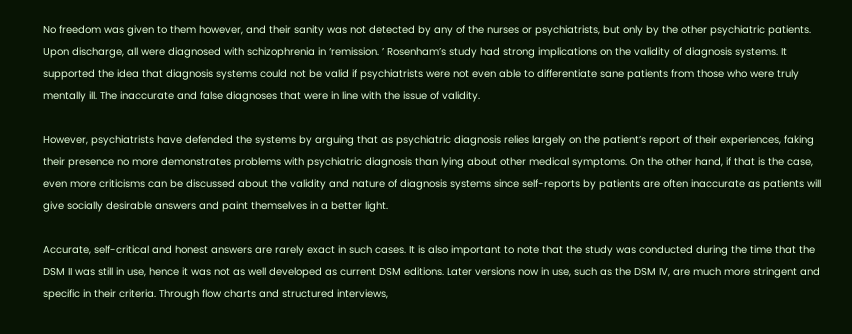No freedom was given to them however, and their sanity was not detected by any of the nurses or psychiatrists, but only by the other psychiatric patients. Upon discharge, all were diagnosed with schizophrenia in ‘remission. ’ Rosenham’s study had strong implications on the validity of diagnosis systems. It supported the idea that diagnosis systems could not be valid if psychiatrists were not even able to differentiate sane patients from those who were truly mentally ill. The inaccurate and false diagnoses that were in line with the issue of validity.

However, psychiatrists have defended the systems by arguing that as psychiatric diagnosis relies largely on the patient’s report of their experiences, faking their presence no more demonstrates problems with psychiatric diagnosis than lying about other medical symptoms. On the other hand, if that is the case, even more criticisms can be discussed about the validity and nature of diagnosis systems since self-reports by patients are often inaccurate as patients will give socially desirable answers and paint themselves in a better light.

Accurate, self-critical and honest answers are rarely exact in such cases. It is also important to note that the study was conducted during the time that the DSM II was still in use, hence it was not as well developed as current DSM editions. Later versions now in use, such as the DSM IV, are much more stringent and specific in their criteria. Through flow charts and structured interviews,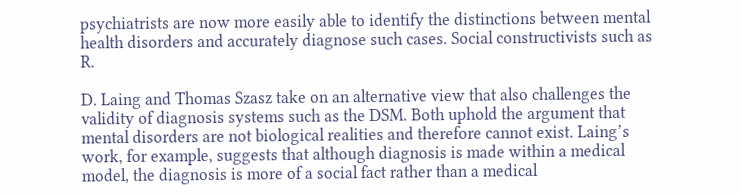psychiatrists are now more easily able to identify the distinctions between mental health disorders and accurately diagnose such cases. Social constructivists such as R.

D. Laing and Thomas Szasz take on an alternative view that also challenges the validity of diagnosis systems such as the DSM. Both uphold the argument that mental disorders are not biological realities and therefore cannot exist. Laing’s work, for example, suggests that although diagnosis is made within a medical model, the diagnosis is more of a social fact rather than a medical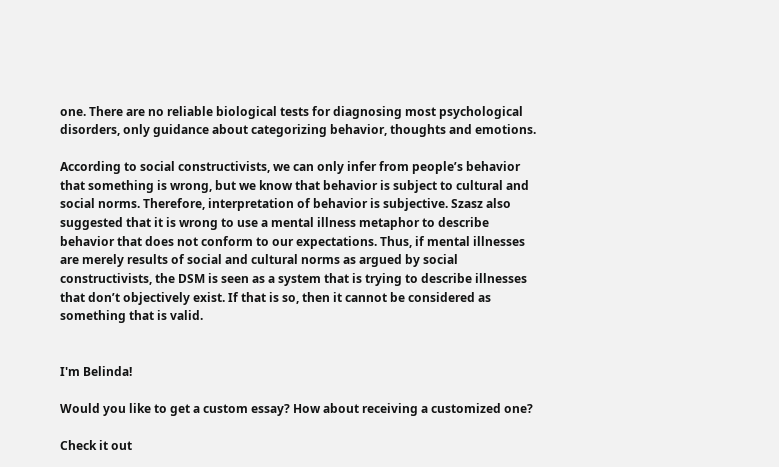one. There are no reliable biological tests for diagnosing most psychological disorders, only guidance about categorizing behavior, thoughts and emotions.

According to social constructivists, we can only infer from people’s behavior that something is wrong, but we know that behavior is subject to cultural and social norms. Therefore, interpretation of behavior is subjective. Szasz also suggested that it is wrong to use a mental illness metaphor to describe behavior that does not conform to our expectations. Thus, if mental illnesses are merely results of social and cultural norms as argued by social constructivists, the DSM is seen as a system that is trying to describe illnesses that don’t objectively exist. If that is so, then it cannot be considered as something that is valid.


I'm Belinda!

Would you like to get a custom essay? How about receiving a customized one?

Check it out